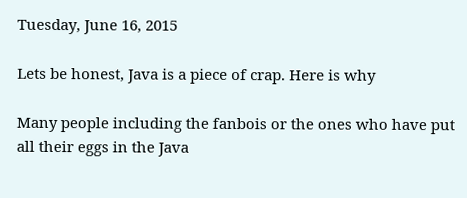Tuesday, June 16, 2015

Lets be honest, Java is a piece of crap. Here is why

Many people including the fanbois or the ones who have put all their eggs in the Java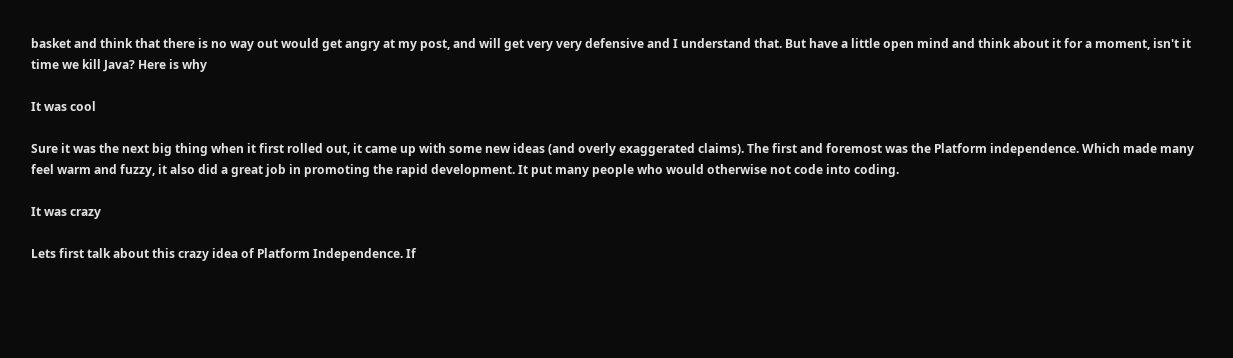basket and think that there is no way out would get angry at my post, and will get very very defensive and I understand that. But have a little open mind and think about it for a moment, isn't it time we kill Java? Here is why

It was cool

Sure it was the next big thing when it first rolled out, it came up with some new ideas (and overly exaggerated claims). The first and foremost was the Platform independence. Which made many feel warm and fuzzy, it also did a great job in promoting the rapid development. It put many people who would otherwise not code into coding.

It was crazy

Lets first talk about this crazy idea of Platform Independence. If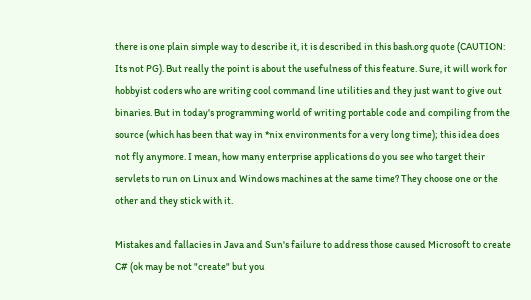there is one plain simple way to describe it, it is described in this bash.org quote (CAUTION: Its not PG). But really the point is about the usefulness of this feature. Sure, it will work for hobbyist coders who are writing cool command line utilities and they just want to give out binaries. But in today's programming world of writing portable code and compiling from the source (which has been that way in *nix environments for a very long time); this idea does not fly anymore. I mean, how many enterprise applications do you see who target their servlets to run on Linux and Windows machines at the same time? They choose one or the other and they stick with it.

Mistakes and fallacies in Java and Sun's failure to address those caused Microsoft to create C# (ok may be not "create" but you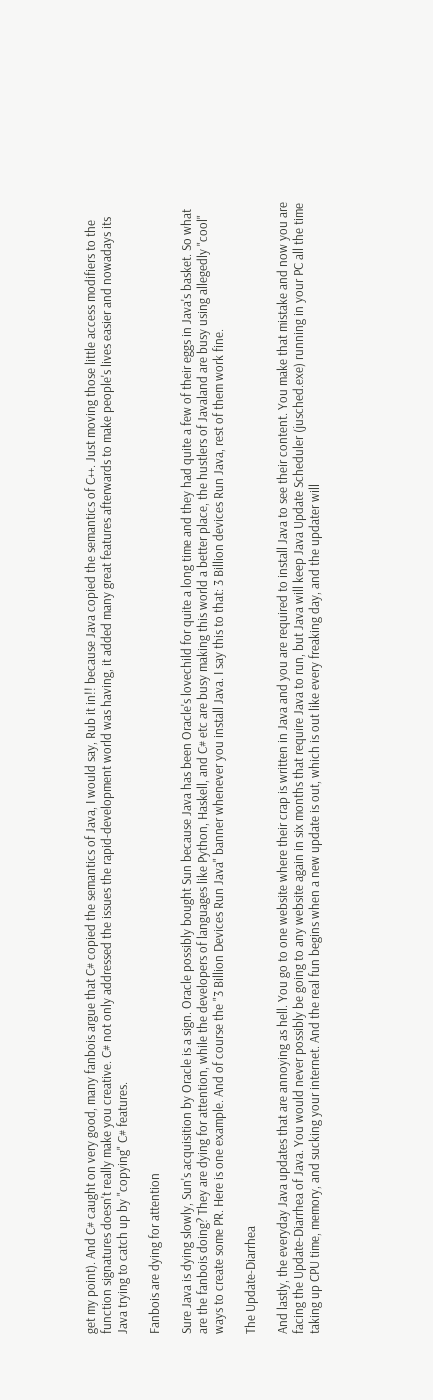get my point). And C# caught on very good, many fanbois argue that C# copied the semantics of Java, I would say, Rub it in!! because Java copied the semantics of C++. Just moving those little access modifiers to the function signatures doesn't really make you creative. C# not only addressed the issues the rapid-development world was having, it added many great features afterwards to make people's lives easier and nowadays its Java trying to catch up by "copying" C# features.

Fanbois are dying for attention

Sure Java is dying slowly, Sun's acquisition by Oracle is a sign. Oracle possibly bought Sun because Java has been Oracle's lovechild for quite a long time and they had quite a few of their eggs in Java's basket. So what are the fanbois doing? They are dying for attention, while the developers of languages like Python, Haskell, and C# etc are busy making this world a better place, the hustlers of Javaland are busy using allegedly "cool" ways to create some PR. Here is one example. And of course the "3 Billion Devices Run Java" banner whenever you install Java. I say this to that: 3 Billion devices Run Java, rest of them work fine.

The Update-Diarrhea

And lastly, the everyday Java updates that are annoying as hell. You go to one website where their crap is written in Java and you are required to install Java to see their content. You make that mistake and now you are facing the Update-Diarrhea of Java. You would never possibly be going to any website again in six months that require Java to run, but Java will keep Java Update Scheduler (jusched.exe) running in your PC all the time taking up CPU time, memory, and sucking your internet. And the real fun begins when a new update is out, which is out like every freaking day, and the updater will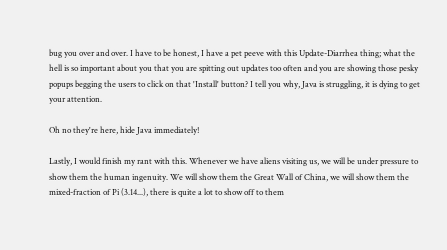bug you over and over. I have to be honest, I have a pet peeve with this Update-Diarrhea thing; what the hell is so important about you that you are spitting out updates too often and you are showing those pesky popups begging the users to click on that 'Install' button? I tell you why, Java is struggling, it is dying to get your attention.

Oh no they're here, hide Java immediately!

Lastly, I would finish my rant with this. Whenever we have aliens visiting us, we will be under pressure to show them the human ingenuity. We will show them the Great Wall of China, we will show them the mixed-fraction of Pi (3.14...), there is quite a lot to show off to them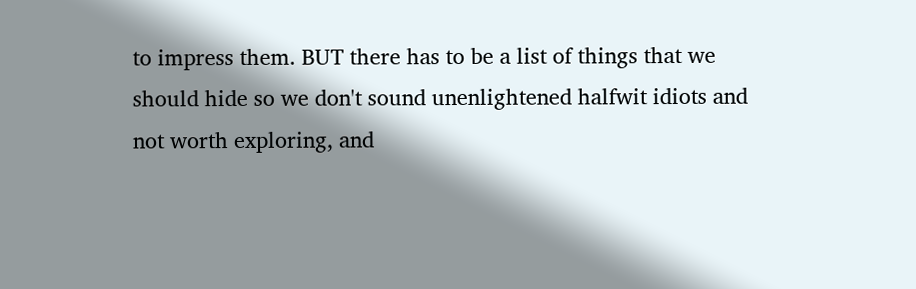to impress them. BUT there has to be a list of things that we should hide so we don't sound unenlightened halfwit idiots and not worth exploring, and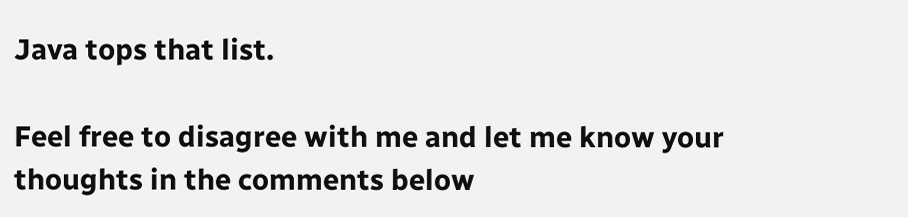Java tops that list.

Feel free to disagree with me and let me know your thoughts in the comments below